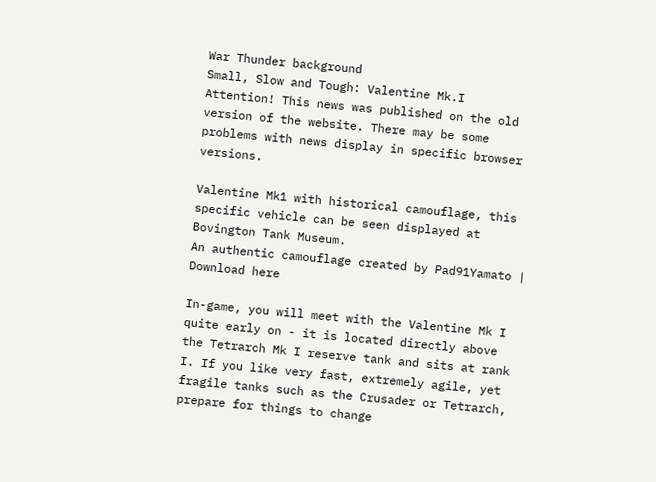War Thunder background
Small, Slow and Tough: Valentine Mk.I
Attention! This news was published on the old version of the website. There may be some problems with news display in specific browser versions.

Valentine Mk1 with historical camouflage, this specific vehicle can be seen displayed at Bovington Tank Museum.
An authentic camouflage created by Pad91Yamato | Download here

In-game, you will meet with the Valentine Mk I quite early on - it is located directly above the Tetrarch Mk I reserve tank and sits at rank I. If you like very fast, extremely agile, yet fragile tanks such as the Crusader or Tetrarch, prepare for things to change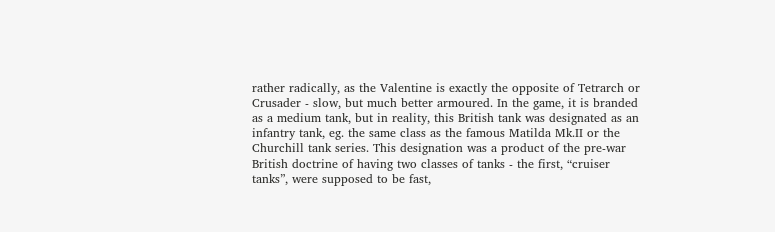rather radically, as the Valentine is exactly the opposite of Tetrarch or Crusader - slow, but much better armoured. In the game, it is branded as a medium tank, but in reality, this British tank was designated as an infantry tank, eg. the same class as the famous Matilda Mk.II or the Churchill tank series. This designation was a product of the pre-war British doctrine of having two classes of tanks - the first, “cruiser tanks”, were supposed to be fast,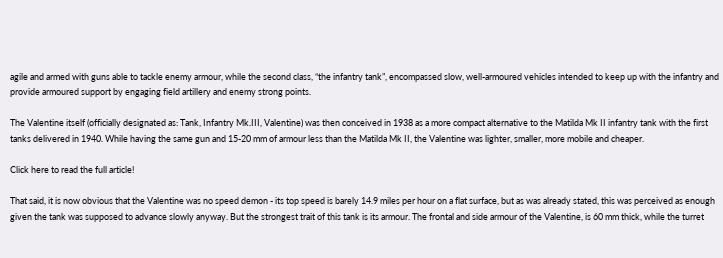agile and armed with guns able to tackle enemy armour, while the second class, “the infantry tank”, encompassed slow, well-armoured vehicles intended to keep up with the infantry and provide armoured support by engaging field artillery and enemy strong points.

The Valentine itself (officially designated as: Tank, Infantry Mk.III, Valentine) was then conceived in 1938 as a more compact alternative to the Matilda Mk II infantry tank with the first tanks delivered in 1940. While having the same gun and 15-20 mm of armour less than the Matilda Mk II, the Valentine was lighter, smaller, more mobile and cheaper.

Click here to read the full article!

That said, it is now obvious that the Valentine was no speed demon - its top speed is barely 14.9 miles per hour on a flat surface, but as was already stated, this was perceived as enough given the tank was supposed to advance slowly anyway. But the strongest trait of this tank is its armour. The frontal and side armour of the Valentine, is 60 mm thick, while the turret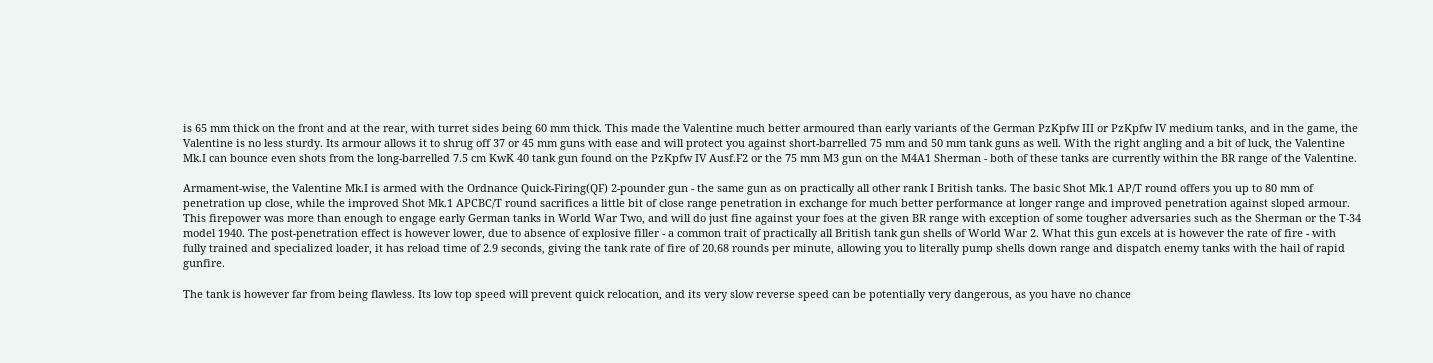is 65 mm thick on the front and at the rear, with turret sides being 60 mm thick. This made the Valentine much better armoured than early variants of the German PzKpfw III or PzKpfw IV medium tanks, and in the game, the Valentine is no less sturdy. Its armour allows it to shrug off 37 or 45 mm guns with ease and will protect you against short-barrelled 75 mm and 50 mm tank guns as well. With the right angling and a bit of luck, the Valentine Mk.I can bounce even shots from the long-barrelled 7.5 cm KwK 40 tank gun found on the PzKpfw IV Ausf.F2 or the 75 mm M3 gun on the M4A1 Sherman - both of these tanks are currently within the BR range of the Valentine.

Armament-wise, the Valentine Mk.I is armed with the Ordnance Quick-Firing(QF) 2-pounder gun - the same gun as on practically all other rank I British tanks. The basic Shot Mk.1 AP/T round offers you up to 80 mm of penetration up close, while the improved Shot Mk.1 APCBC/T round sacrifices a little bit of close range penetration in exchange for much better performance at longer range and improved penetration against sloped armour. This firepower was more than enough to engage early German tanks in World War Two, and will do just fine against your foes at the given BR range with exception of some tougher adversaries such as the Sherman or the T-34 model 1940. The post-penetration effect is however lower, due to absence of explosive filler - a common trait of practically all British tank gun shells of World War 2. What this gun excels at is however the rate of fire - with fully trained and specialized loader, it has reload time of 2.9 seconds, giving the tank rate of fire of 20.68 rounds per minute, allowing you to literally pump shells down range and dispatch enemy tanks with the hail of rapid gunfire.

The tank is however far from being flawless. Its low top speed will prevent quick relocation, and its very slow reverse speed can be potentially very dangerous, as you have no chance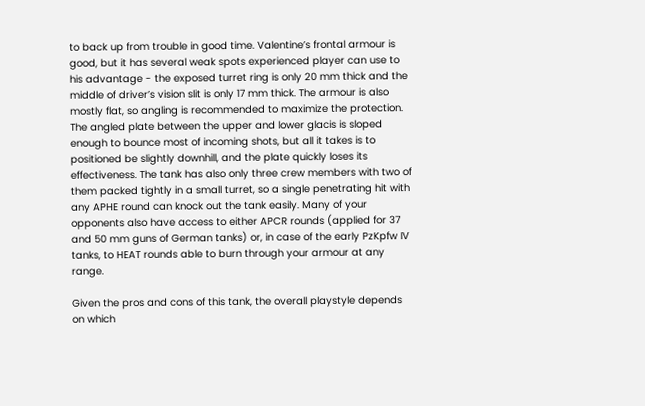to back up from trouble in good time. Valentine’s frontal armour is good, but it has several weak spots experienced player can use to his advantage - the exposed turret ring is only 20 mm thick and the middle of driver’s vision slit is only 17 mm thick. The armour is also mostly flat, so angling is recommended to maximize the protection. The angled plate between the upper and lower glacis is sloped enough to bounce most of incoming shots, but all it takes is to positioned be slightly downhill, and the plate quickly loses its effectiveness. The tank has also only three crew members with two of them packed tightly in a small turret, so a single penetrating hit with any APHE round can knock out the tank easily. Many of your opponents also have access to either APCR rounds (applied for 37 and 50 mm guns of German tanks) or, in case of the early PzKpfw IV tanks, to HEAT rounds able to burn through your armour at any range.

Given the pros and cons of this tank, the overall playstyle depends on which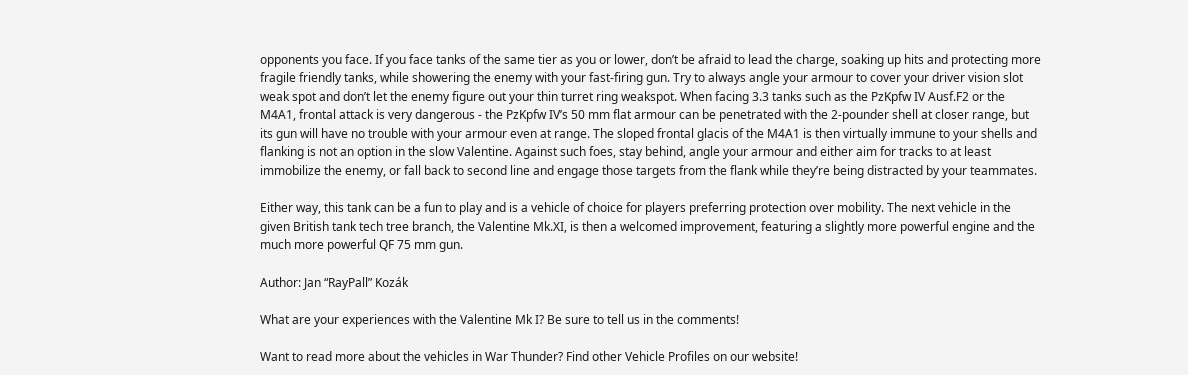opponents you face. If you face tanks of the same tier as you or lower, don’t be afraid to lead the charge, soaking up hits and protecting more fragile friendly tanks, while showering the enemy with your fast-firing gun. Try to always angle your armour to cover your driver vision slot weak spot and don’t let the enemy figure out your thin turret ring weakspot. When facing 3.3 tanks such as the PzKpfw IV Ausf.F2 or the M4A1, frontal attack is very dangerous - the PzKpfw IV’s 50 mm flat armour can be penetrated with the 2-pounder shell at closer range, but its gun will have no trouble with your armour even at range. The sloped frontal glacis of the M4A1 is then virtually immune to your shells and flanking is not an option in the slow Valentine. Against such foes, stay behind, angle your armour and either aim for tracks to at least immobilize the enemy, or fall back to second line and engage those targets from the flank while they’re being distracted by your teammates.

Either way, this tank can be a fun to play and is a vehicle of choice for players preferring protection over mobility. The next vehicle in the given British tank tech tree branch, the Valentine Mk.XI, is then a welcomed improvement, featuring a slightly more powerful engine and the much more powerful QF 75 mm gun.

Author: Jan “RayPall” Kozák

What are your experiences with the Valentine Mk I? Be sure to tell us in the comments!

Want to read more about the vehicles in War Thunder? Find other Vehicle Profiles on our website!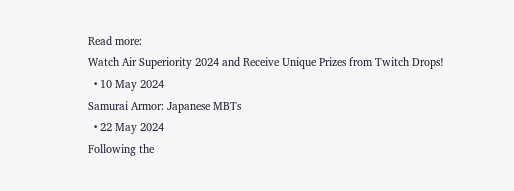Read more:
Watch Air Superiority 2024 and Receive Unique Prizes from Twitch Drops!
  • 10 May 2024
Samurai Armor: Japanese MBTs
  • 22 May 2024
Following the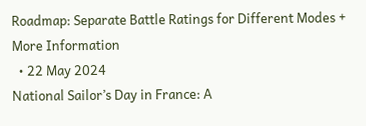Roadmap: Separate Battle Ratings for Different Modes + More Information
  • 22 May 2024
National Sailor’s Day in France: A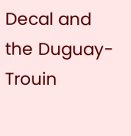Decal and the Duguay-Trouin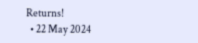Returns!
  • 22 May 2024